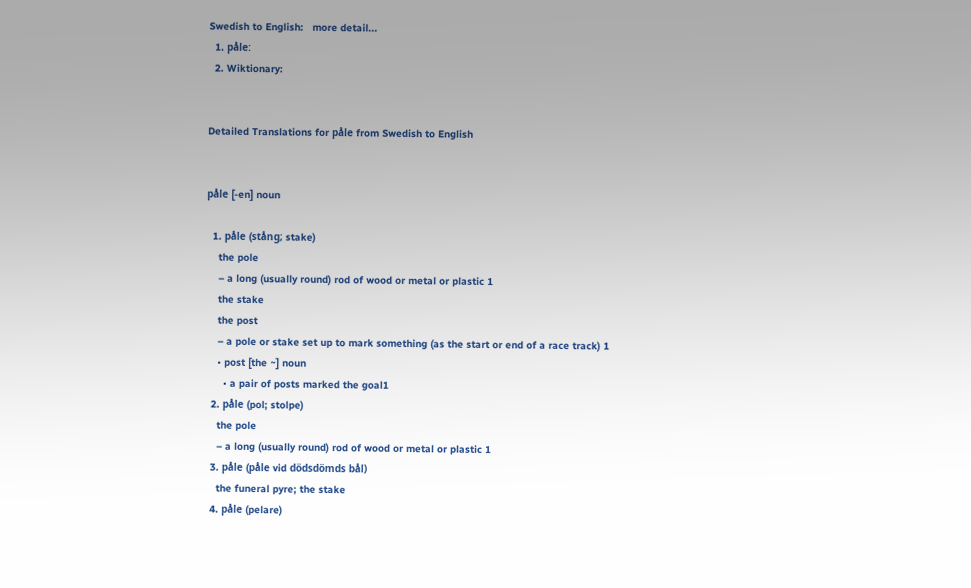Swedish to English:   more detail...
  1. påle:
  2. Wiktionary:


Detailed Translations for påle from Swedish to English


påle [-en] noun

  1. påle (stång; stake)
    the pole
    – a long (usually round) rod of wood or metal or plastic 1
    the stake
    the post
    – a pole or stake set up to mark something (as the start or end of a race track) 1
    • post [the ~] noun
      • a pair of posts marked the goal1
  2. påle (pol; stolpe)
    the pole
    – a long (usually round) rod of wood or metal or plastic 1
  3. påle (påle vid dödsdömds bål)
    the funeral pyre; the stake
  4. påle (pelare)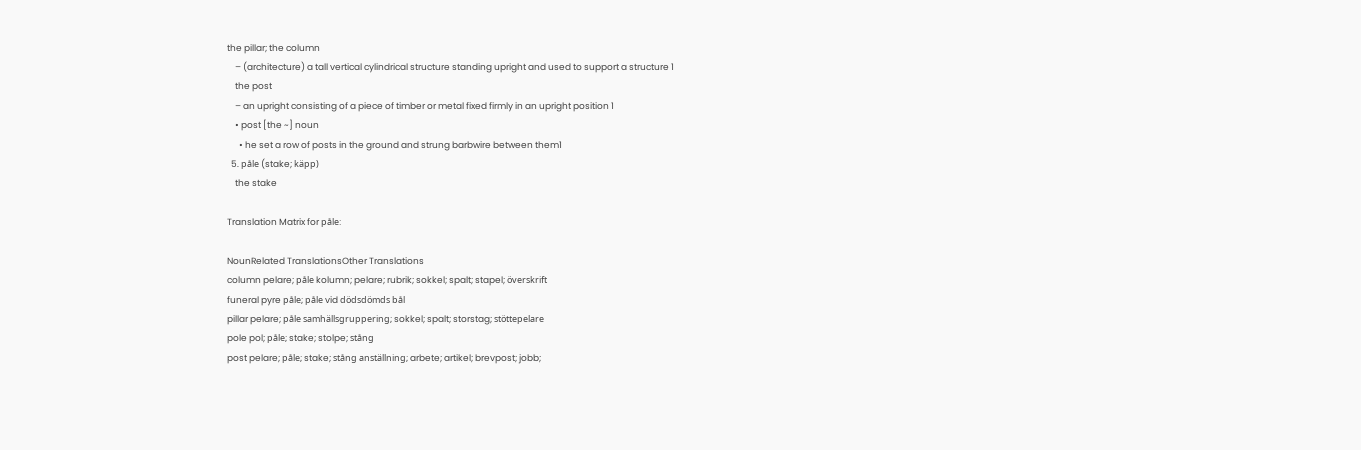the pillar; the column
    – (architecture) a tall vertical cylindrical structure standing upright and used to support a structure 1
    the post
    – an upright consisting of a piece of timber or metal fixed firmly in an upright position 1
    • post [the ~] noun
      • he set a row of posts in the ground and strung barbwire between them1
  5. påle (stake; käpp)
    the stake

Translation Matrix for påle:

NounRelated TranslationsOther Translations
column pelare; påle kolumn; pelare; rubrik; sokkel; spalt; stapel; överskrift
funeral pyre påle; påle vid dödsdömds bål
pillar pelare; påle samhällsgruppering; sokkel; spalt; storstag; stöttepelare
pole pol; påle; stake; stolpe; stång
post pelare; påle; stake; stång anställning; arbete; artikel; brevpost; jobb;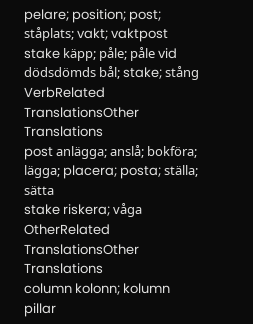pelare; position; post; ståplats; vakt; vaktpost
stake käpp; påle; påle vid dödsdömds bål; stake; stång
VerbRelated TranslationsOther Translations
post anlägga; anslå; bokföra; lägga; placera; posta; ställa; sätta
stake riskera; våga
OtherRelated TranslationsOther Translations
column kolonn; kolumn
pillar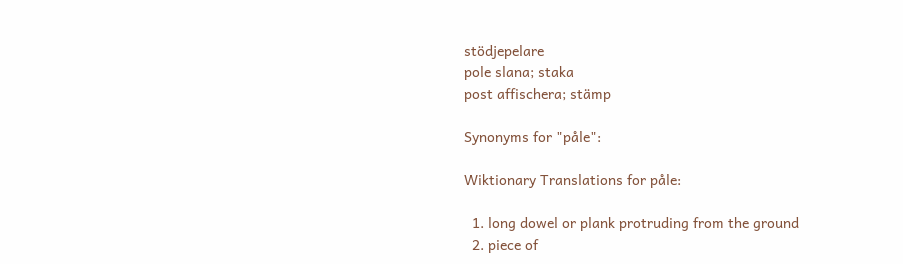stödjepelare
pole slana; staka
post affischera; stämp

Synonyms for "påle":

Wiktionary Translations for påle:

  1. long dowel or plank protruding from the ground
  2. piece of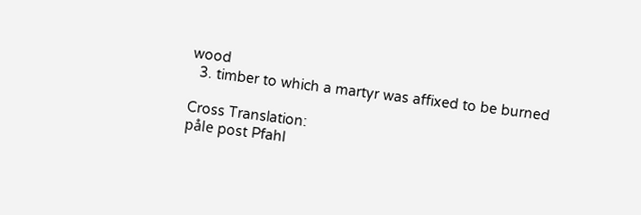wood
  3. timber to which a martyr was affixed to be burned

Cross Translation:
påle post Pfahl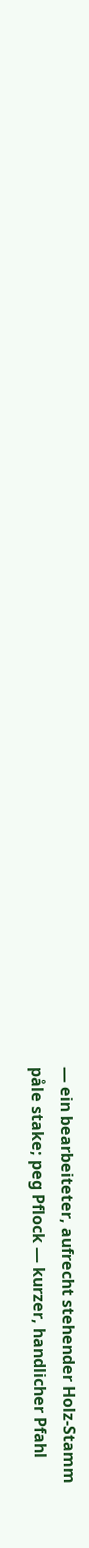— ein bearbeiteter, aufrecht stehender Holz-Stamm
påle stake; peg Pflock — kurzer, handlicher Pfahl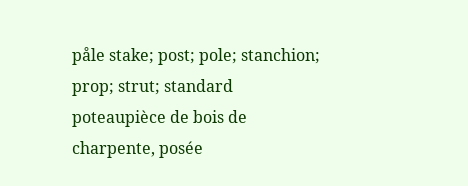påle stake; post; pole; stanchion; prop; strut; standard poteaupièce de bois de charpente, posée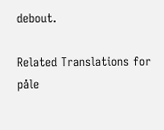debout.

Related Translations for påle